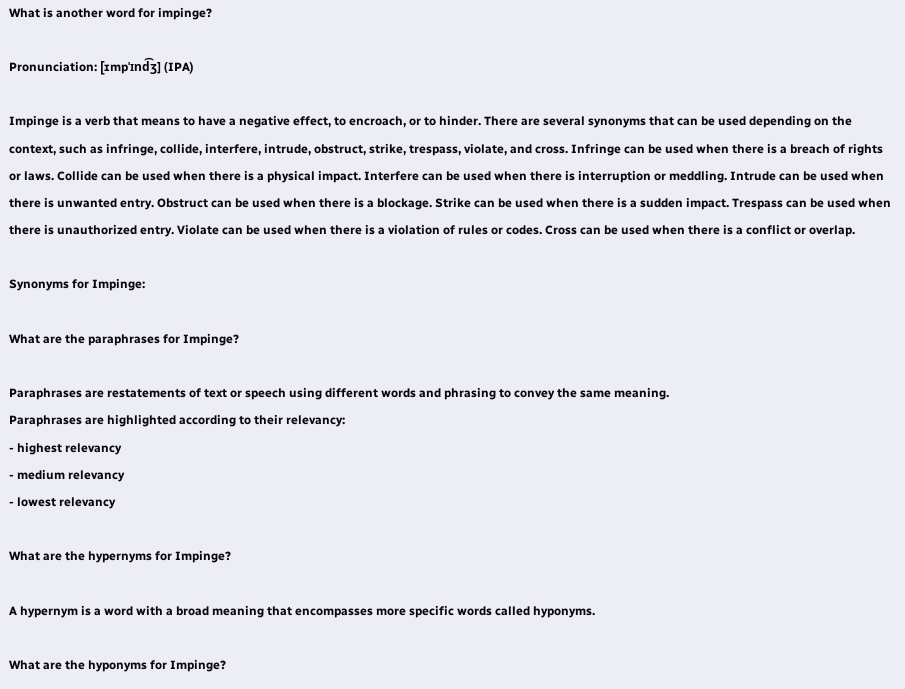What is another word for impinge?

Pronunciation: [ɪmpˈɪnd͡ʒ] (IPA)

Impinge is a verb that means to have a negative effect, to encroach, or to hinder. There are several synonyms that can be used depending on the context, such as infringe, collide, interfere, intrude, obstruct, strike, trespass, violate, and cross. Infringe can be used when there is a breach of rights or laws. Collide can be used when there is a physical impact. Interfere can be used when there is interruption or meddling. Intrude can be used when there is unwanted entry. Obstruct can be used when there is a blockage. Strike can be used when there is a sudden impact. Trespass can be used when there is unauthorized entry. Violate can be used when there is a violation of rules or codes. Cross can be used when there is a conflict or overlap.

Synonyms for Impinge:

What are the paraphrases for Impinge?

Paraphrases are restatements of text or speech using different words and phrasing to convey the same meaning.
Paraphrases are highlighted according to their relevancy:
- highest relevancy
- medium relevancy
- lowest relevancy

What are the hypernyms for Impinge?

A hypernym is a word with a broad meaning that encompasses more specific words called hyponyms.

What are the hyponyms for Impinge?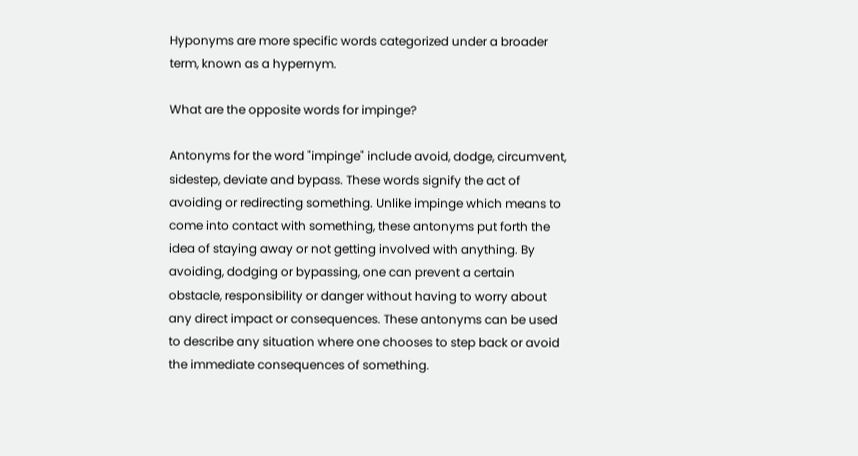Hyponyms are more specific words categorized under a broader term, known as a hypernym.

What are the opposite words for impinge?

Antonyms for the word "impinge" include avoid, dodge, circumvent, sidestep, deviate and bypass. These words signify the act of avoiding or redirecting something. Unlike impinge which means to come into contact with something, these antonyms put forth the idea of staying away or not getting involved with anything. By avoiding, dodging or bypassing, one can prevent a certain obstacle, responsibility or danger without having to worry about any direct impact or consequences. These antonyms can be used to describe any situation where one chooses to step back or avoid the immediate consequences of something.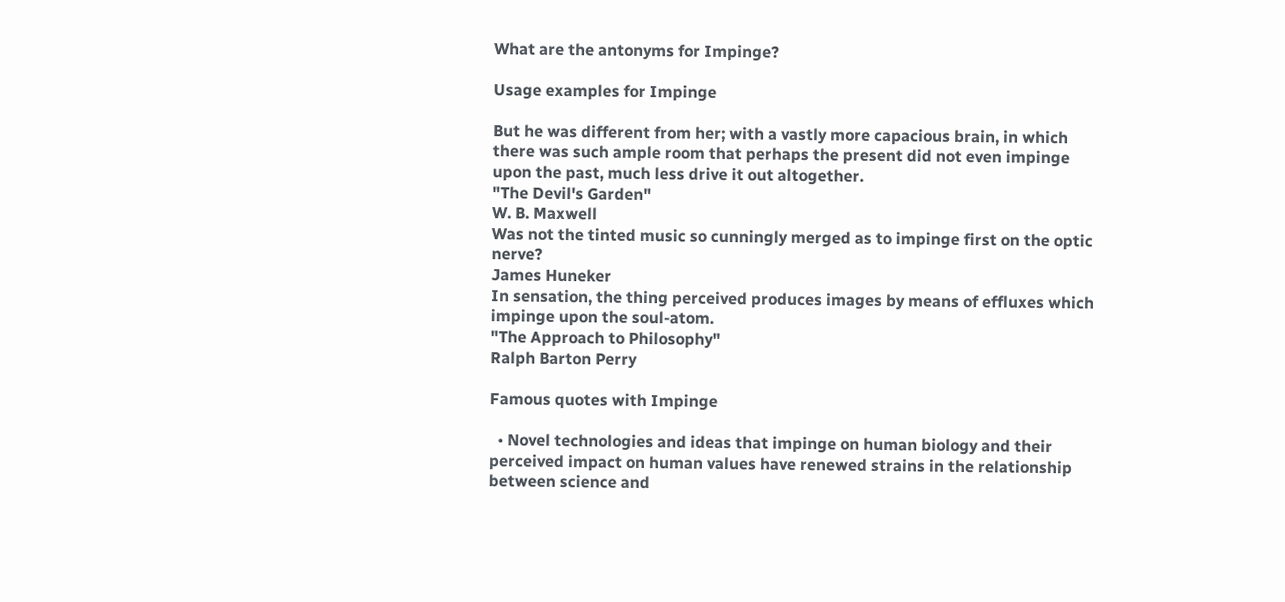What are the antonyms for Impinge?

Usage examples for Impinge

But he was different from her; with a vastly more capacious brain, in which there was such ample room that perhaps the present did not even impinge upon the past, much less drive it out altogether.
"The Devil's Garden"
W. B. Maxwell
Was not the tinted music so cunningly merged as to impinge first on the optic nerve?
James Huneker
In sensation, the thing perceived produces images by means of effluxes which impinge upon the soul-atom.
"The Approach to Philosophy"
Ralph Barton Perry

Famous quotes with Impinge

  • Novel technologies and ideas that impinge on human biology and their perceived impact on human values have renewed strains in the relationship between science and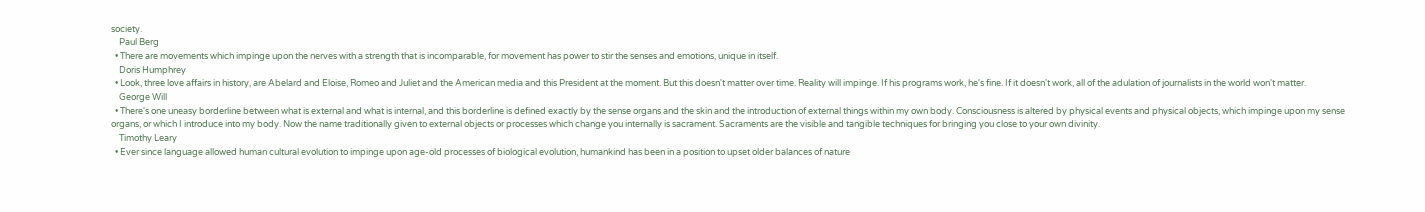society.
    Paul Berg
  • There are movements which impinge upon the nerves with a strength that is incomparable, for movement has power to stir the senses and emotions, unique in itself.
    Doris Humphrey
  • Look, three love affairs in history, are Abelard and Eloise, Romeo and Juliet and the American media and this President at the moment. But this doesn't matter over time. Reality will impinge. If his programs work, he's fine. If it doesn't work, all of the adulation of journalists in the world won't matter.
    George Will
  • There's one uneasy borderline between what is external and what is internal, and this borderline is defined exactly by the sense organs and the skin and the introduction of external things within my own body. Consciousness is altered by physical events and physical objects, which impinge upon my sense organs, or which I introduce into my body. Now the name traditionally given to external objects or processes which change you internally is sacrament. Sacraments are the visible and tangible techniques for bringing you close to your own divinity.
    Timothy Leary
  • Ever since language allowed human cultural evolution to impinge upon age-old processes of biological evolution, humankind has been in a position to upset older balances of nature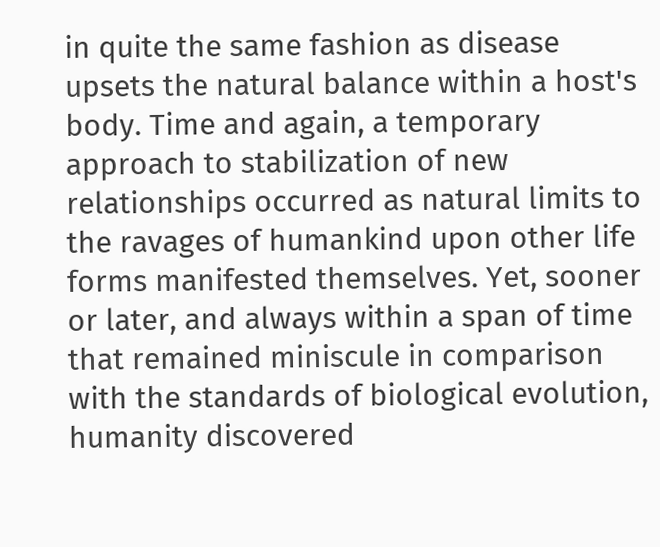in quite the same fashion as disease upsets the natural balance within a host's body. Time and again, a temporary approach to stabilization of new relationships occurred as natural limits to the ravages of humankind upon other life forms manifested themselves. Yet, sooner or later, and always within a span of time that remained miniscule in comparison with the standards of biological evolution, humanity discovered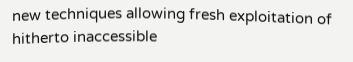new techniques allowing fresh exploitation of hitherto inaccessible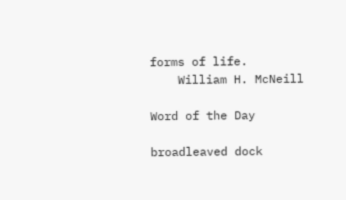forms of life.
    William H. McNeill

Word of the Day

broadleaved dock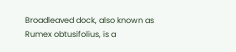Broadleaved dock, also known as Rumex obtusifolius, is a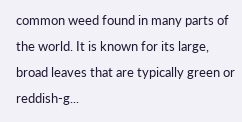common weed found in many parts of the world. It is known for its large, broad leaves that are typically green or reddish-g...